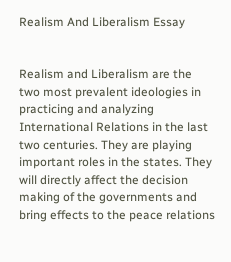Realism And Liberalism Essay


Realism and Liberalism are the two most prevalent ideologies in practicing and analyzing International Relations in the last two centuries. They are playing important roles in the states. They will directly affect the decision making of the governments and bring effects to the peace relations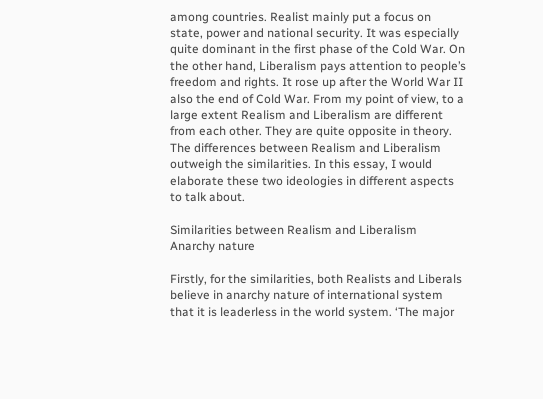among countries. Realist mainly put a focus on state, power and national security. It was especially quite dominant in the first phase of the Cold War. On the other hand, Liberalism pays attention to people’s freedom and rights. It rose up after the World War II also the end of Cold War. From my point of view, to a large extent Realism and Liberalism are different from each other. They are quite opposite in theory. The differences between Realism and Liberalism outweigh the similarities. In this essay, I would elaborate these two ideologies in different aspects to talk about.

Similarities between Realism and Liberalism
Anarchy nature

Firstly, for the similarities, both Realists and Liberals believe in anarchy nature of international system that it is leaderless in the world system. ‘The major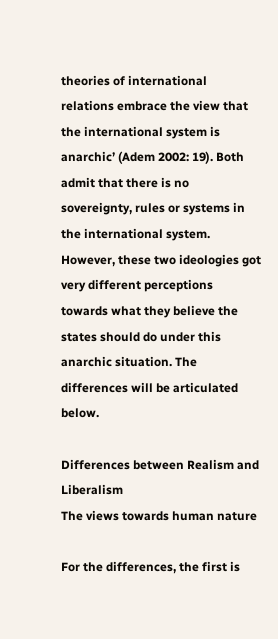theories of international relations embrace the view that the international system is anarchic’ (Adem 2002: 19). Both admit that there is no sovereignty, rules or systems in the international system. However, these two ideologies got very different perceptions towards what they believe the states should do under this anarchic situation. The differences will be articulated below.

Differences between Realism and Liberalism
The views towards human nature

For the differences, the first is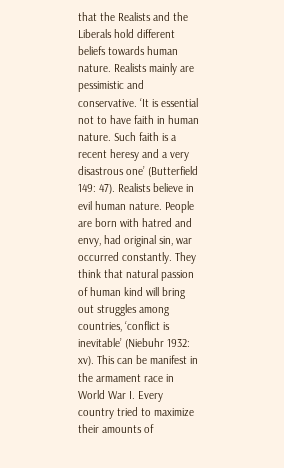that the Realists and the Liberals hold different beliefs towards human nature. Realists mainly are pessimistic and conservative. ‘It is essential not to have faith in human nature. Such faith is a recent heresy and a very disastrous one’ (Butterfield 149: 47). Realists believe in evil human nature. People are born with hatred and envy, had original sin, war occurred constantly. They think that natural passion of human kind will bring out struggles among countries, ‘conflict is inevitable’ (Niebuhr 1932: xv). This can be manifest in the armament race in World War I. Every country tried to maximize their amounts of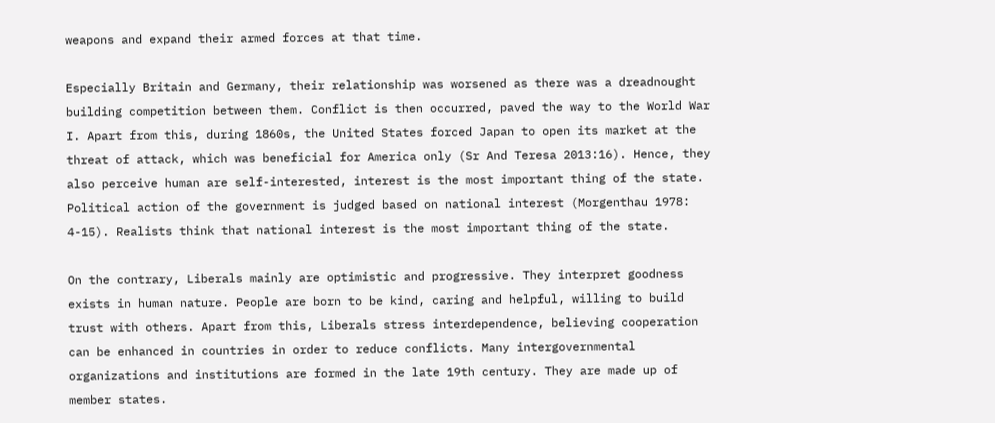weapons and expand their armed forces at that time.

Especially Britain and Germany, their relationship was worsened as there was a dreadnought building competition between them. Conflict is then occurred, paved the way to the World War I. Apart from this, during 1860s, the United States forced Japan to open its market at the threat of attack, which was beneficial for America only (Sr And Teresa 2013:16). Hence, they also perceive human are self-interested, interest is the most important thing of the state. Political action of the government is judged based on national interest (Morgenthau 1978: 4-15). Realists think that national interest is the most important thing of the state.

On the contrary, Liberals mainly are optimistic and progressive. They interpret goodness exists in human nature. People are born to be kind, caring and helpful, willing to build trust with others. Apart from this, Liberals stress interdependence, believing cooperation can be enhanced in countries in order to reduce conflicts. Many intergovernmental organizations and institutions are formed in the late 19th century. They are made up of member states.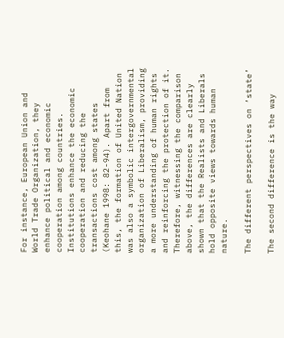For instance, European Union and World Trade Organization, they enhance political and economic cooperation among countries. Institutions enhance the economic cooperation and reducing the transactions cost among states (Keohane 1998: 82-94). Apart from this, the formation of United Nation was also a symbolic intergovernmental organization of Liberalism, providing a more understanding of human rights and reinforcing the protection of it. Therefore, witnessing the comparison above, the differences are clearly shown that the Realists and Liberals hold opposite views towards human nature.

The different perspectives on ‘state’

The second difference is the way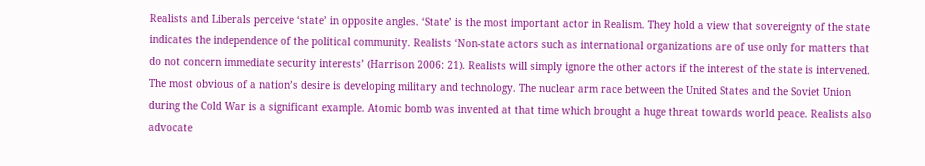Realists and Liberals perceive ‘state’ in opposite angles. ‘State’ is the most important actor in Realism. They hold a view that sovereignty of the state indicates the independence of the political community. Realists ‘Non-state actors such as international organizations are of use only for matters that do not concern immediate security interests’ (Harrison 2006: 21). Realists will simply ignore the other actors if the interest of the state is intervened. The most obvious of a nation’s desire is developing military and technology. The nuclear arm race between the United States and the Soviet Union during the Cold War is a significant example. Atomic bomb was invented at that time which brought a huge threat towards world peace. Realists also advocate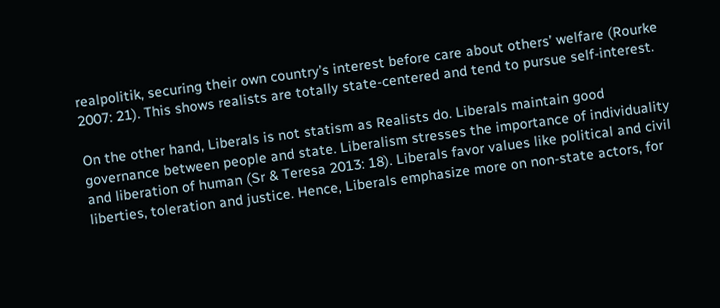realpolitik, securing their own country’s interest before care about others’ welfare (Rourke 2007: 21). This shows realists are totally state-centered and tend to pursue self-interest.

On the other hand, Liberals is not statism as Realists do. Liberals maintain good governance between people and state. Liberalism stresses the importance of individuality and liberation of human (Sr & Teresa 2013: 18). Liberals favor values like political and civil liberties, toleration and justice. Hence, Liberals emphasize more on non-state actors, for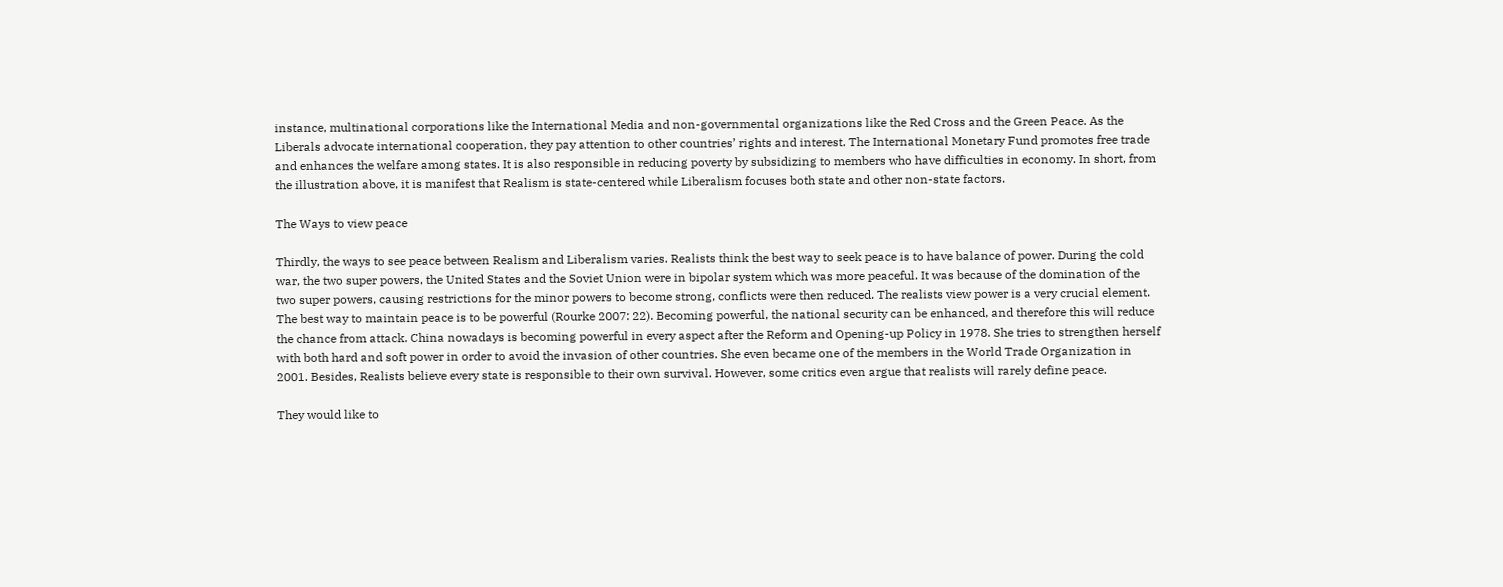instance, multinational corporations like the International Media and non-governmental organizations like the Red Cross and the Green Peace. As the Liberals advocate international cooperation, they pay attention to other countries’ rights and interest. The International Monetary Fund promotes free trade and enhances the welfare among states. It is also responsible in reducing poverty by subsidizing to members who have difficulties in economy. In short, from the illustration above, it is manifest that Realism is state-centered while Liberalism focuses both state and other non-state factors.

The Ways to view peace

Thirdly, the ways to see peace between Realism and Liberalism varies. Realists think the best way to seek peace is to have balance of power. During the cold war, the two super powers, the United States and the Soviet Union were in bipolar system which was more peaceful. It was because of the domination of the two super powers, causing restrictions for the minor powers to become strong, conflicts were then reduced. The realists view power is a very crucial element. The best way to maintain peace is to be powerful (Rourke 2007: 22). Becoming powerful, the national security can be enhanced, and therefore this will reduce the chance from attack. China nowadays is becoming powerful in every aspect after the Reform and Opening-up Policy in 1978. She tries to strengthen herself with both hard and soft power in order to avoid the invasion of other countries. She even became one of the members in the World Trade Organization in 2001. Besides, Realists believe every state is responsible to their own survival. However, some critics even argue that realists will rarely define peace.

They would like to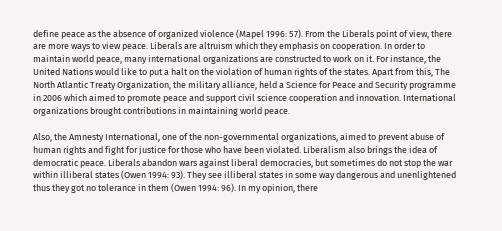define peace as the absence of organized violence (Mapel 1996: 57). From the Liberals point of view, there are more ways to view peace. Liberals are altruism which they emphasis on cooperation. In order to maintain world peace, many international organizations are constructed to work on it. For instance, the United Nations would like to put a halt on the violation of human rights of the states. Apart from this, The North Atlantic Treaty Organization, the military alliance, held a Science for Peace and Security programme in 2006 which aimed to promote peace and support civil science cooperation and innovation. International organizations brought contributions in maintaining world peace.

Also, the Amnesty International, one of the non-governmental organizations, aimed to prevent abuse of human rights and fight for justice for those who have been violated. Liberalism also brings the idea of democratic peace. Liberals abandon wars against liberal democracies, but sometimes do not stop the war within illiberal states (Owen 1994: 93). They see illiberal states in some way dangerous and unenlightened thus they got no tolerance in them (Owen 1994: 96). In my opinion, there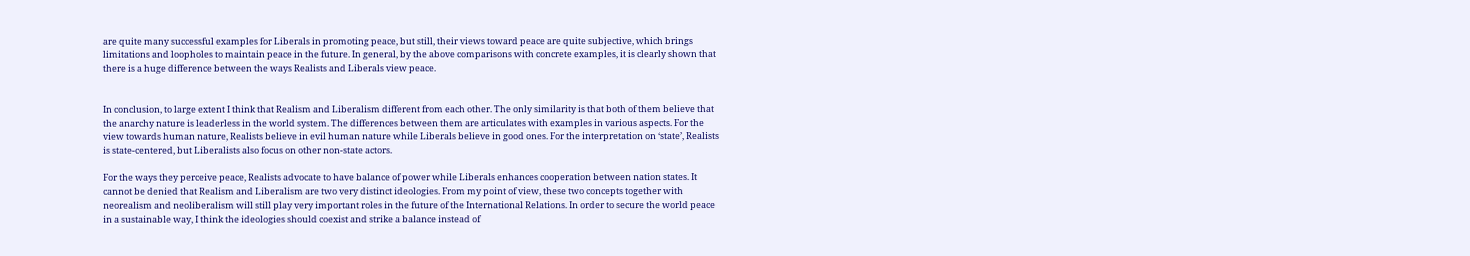are quite many successful examples for Liberals in promoting peace, but still, their views toward peace are quite subjective, which brings limitations and loopholes to maintain peace in the future. In general, by the above comparisons with concrete examples, it is clearly shown that there is a huge difference between the ways Realists and Liberals view peace.


In conclusion, to large extent I think that Realism and Liberalism different from each other. The only similarity is that both of them believe that the anarchy nature is leaderless in the world system. The differences between them are articulates with examples in various aspects. For the view towards human nature, Realists believe in evil human nature while Liberals believe in good ones. For the interpretation on ‘state’, Realists is state-centered, but Liberalists also focus on other non-state actors.

For the ways they perceive peace, Realists advocate to have balance of power while Liberals enhances cooperation between nation states. It cannot be denied that Realism and Liberalism are two very distinct ideologies. From my point of view, these two concepts together with neorealism and neoliberalism will still play very important roles in the future of the International Relations. In order to secure the world peace in a sustainable way, I think the ideologies should coexist and strike a balance instead of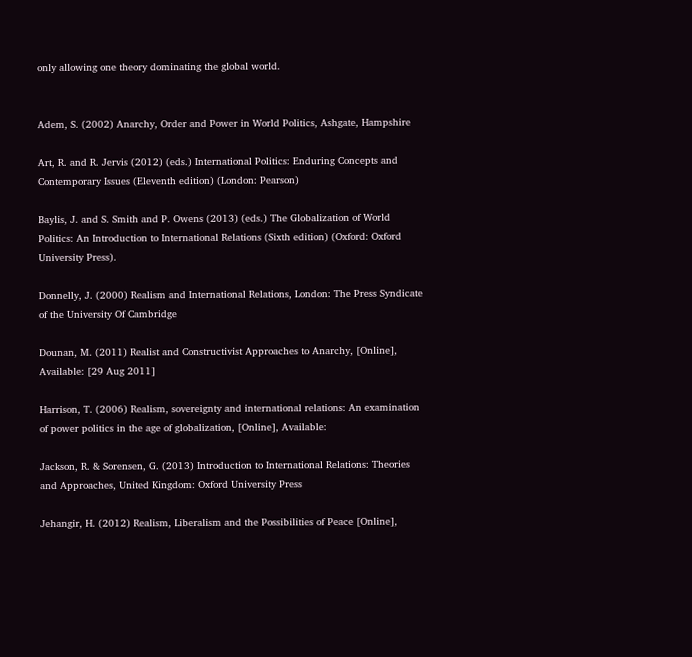only allowing one theory dominating the global world.


Adem, S. (2002) Anarchy, Order and Power in World Politics, Ashgate, Hampshire

Art, R. and R. Jervis (2012) (eds.) International Politics: Enduring Concepts and Contemporary Issues (Eleventh edition) (London: Pearson)

Baylis, J. and S. Smith and P. Owens (2013) (eds.) The Globalization of World Politics: An Introduction to International Relations (Sixth edition) (Oxford: Oxford University Press).

Donnelly, J. (2000) Realism and International Relations, London: The Press Syndicate of the University Of Cambridge

Dounan, M. (2011) Realist and Constructivist Approaches to Anarchy, [Online], Available: [29 Aug 2011]

Harrison, T. (2006) Realism, sovereignty and international relations: An examination of power politics in the age of globalization, [Online], Available:

Jackson, R. & Sorensen, G. (2013) Introduction to International Relations: Theories and Approaches, United Kingdom: Oxford University Press

Jehangir, H. (2012) Realism, Liberalism and the Possibilities of Peace [Online],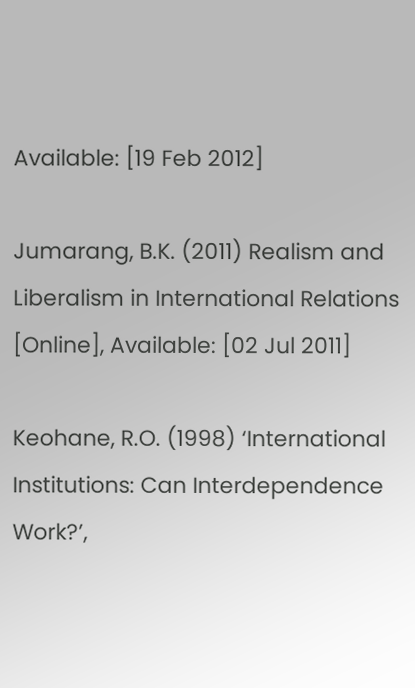Available: [19 Feb 2012]

Jumarang, B.K. (2011) Realism and Liberalism in International Relations [Online], Available: [02 Jul 2011]

Keohane, R.O. (1998) ‘International Institutions: Can Interdependence Work?’,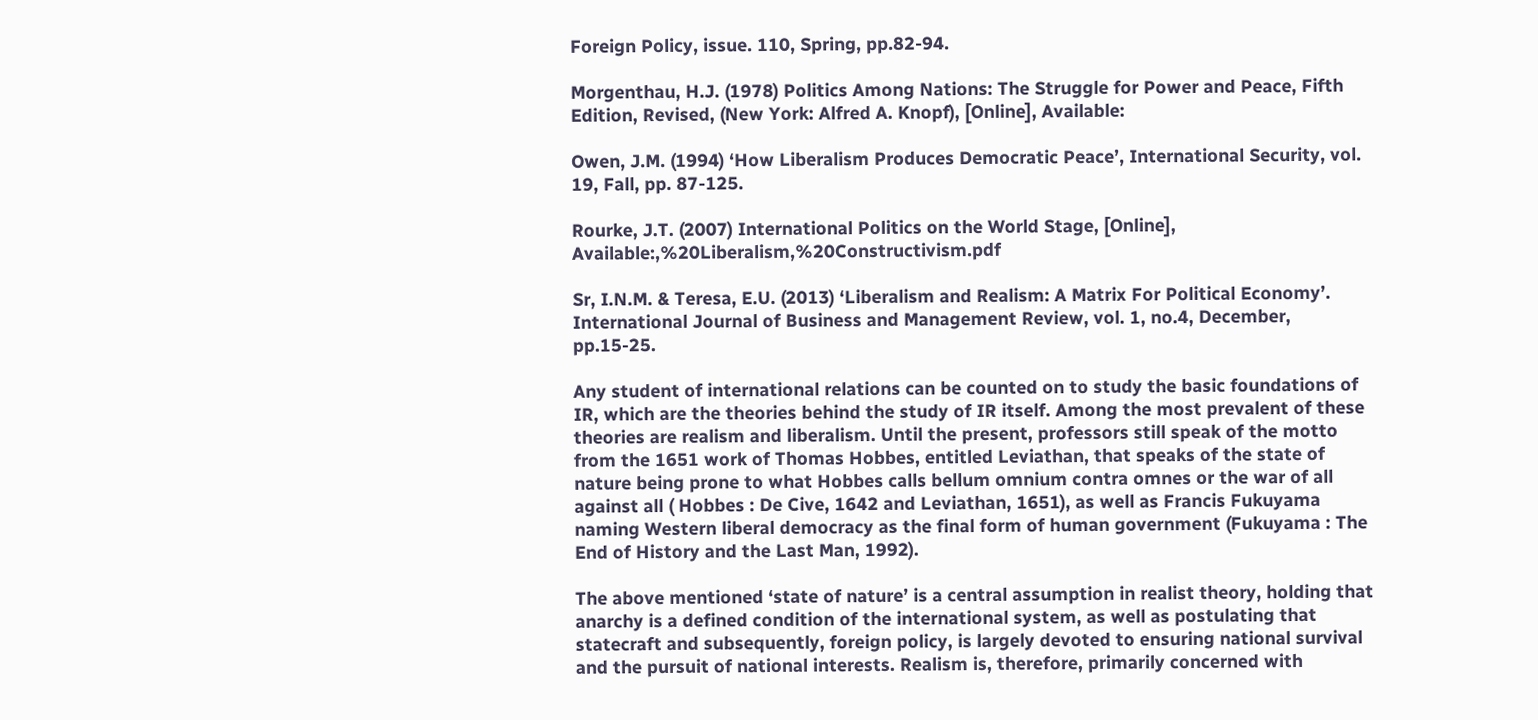Foreign Policy, issue. 110, Spring, pp.82-94.

Morgenthau, H.J. (1978) Politics Among Nations: The Struggle for Power and Peace, Fifth Edition, Revised, (New York: Alfred A. Knopf), [Online], Available:

Owen, J.M. (1994) ‘How Liberalism Produces Democratic Peace’, International Security, vol. 19, Fall, pp. 87-125.

Rourke, J.T. (2007) International Politics on the World Stage, [Online], Available:,%20Liberalism,%20Constructivism.pdf

Sr, I.N.M. & Teresa, E.U. (2013) ‘Liberalism and Realism: A Matrix For Political Economy’. International Journal of Business and Management Review, vol. 1, no.4, December, pp.15-25.

Any student of international relations can be counted on to study the basic foundations of IR, which are the theories behind the study of IR itself. Among the most prevalent of these theories are realism and liberalism. Until the present, professors still speak of the motto from the 1651 work of Thomas Hobbes, entitled Leviathan, that speaks of the state of nature being prone to what Hobbes calls bellum omnium contra omnes or the war of all against all ( Hobbes : De Cive, 1642 and Leviathan, 1651), as well as Francis Fukuyama naming Western liberal democracy as the final form of human government (Fukuyama : The End of History and the Last Man, 1992).

The above mentioned ‘state of nature’ is a central assumption in realist theory, holding that anarchy is a defined condition of the international system, as well as postulating that statecraft and subsequently, foreign policy, is largely devoted to ensuring national survival and the pursuit of national interests. Realism is, therefore, primarily concerned with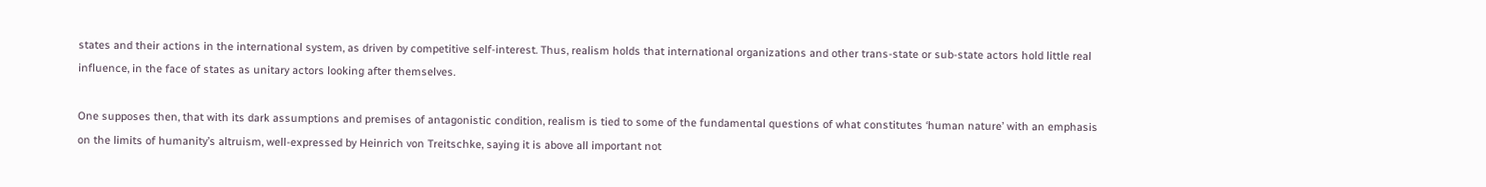states and their actions in the international system, as driven by competitive self-interest. Thus, realism holds that international organizations and other trans-state or sub-state actors hold little real influence, in the face of states as unitary actors looking after themselves.

One supposes then, that with its dark assumptions and premises of antagonistic condition, realism is tied to some of the fundamental questions of what constitutes ‘human nature’ with an emphasis on the limits of humanity’s altruism, well-expressed by Heinrich von Treitschke, saying it is above all important not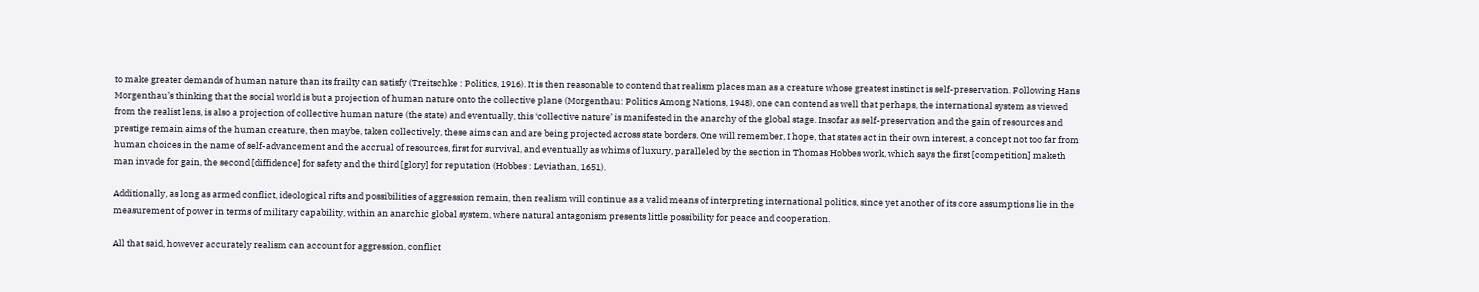to make greater demands of human nature than its frailty can satisfy (Treitschke : Politics, 1916). It is then reasonable to contend that realism places man as a creature whose greatest instinct is self-preservation. Following Hans Morgenthau’s thinking that the social world is but a projection of human nature onto the collective plane (Morgenthau: Politics Among Nations, 1948), one can contend as well that perhaps, the international system as viewed from the realist lens, is also a projection of collective human nature (the state) and eventually, this ‘collective nature’ is manifested in the anarchy of the global stage. Insofar as self-preservation and the gain of resources and prestige remain aims of the human creature, then maybe, taken collectively, these aims can and are being projected across state borders. One will remember, I hope, that states act in their own interest, a concept not too far from human choices in the name of self-advancement and the accrual of resources, first for survival, and eventually as whims of luxury, paralleled by the section in Thomas Hobbes work, which says the first [competition] maketh man invade for gain, the second [diffidence] for safety and the third [glory] for reputation (Hobbes : Leviathan, 1651).

Additionally, as long as armed conflict, ideological rifts and possibilities of aggression remain, then realism will continue as a valid means of interpreting international politics, since yet another of its core assumptions lie in the measurement of power in terms of military capability, within an anarchic global system, where natural antagonism presents little possibility for peace and cooperation.

All that said, however accurately realism can account for aggression, conflict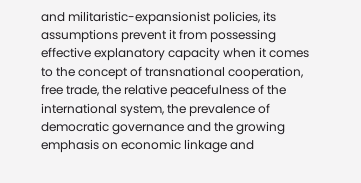and militaristic-expansionist policies, its assumptions prevent it from possessing effective explanatory capacity when it comes to the concept of transnational cooperation, free trade, the relative peacefulness of the international system, the prevalence of democratic governance and the growing emphasis on economic linkage and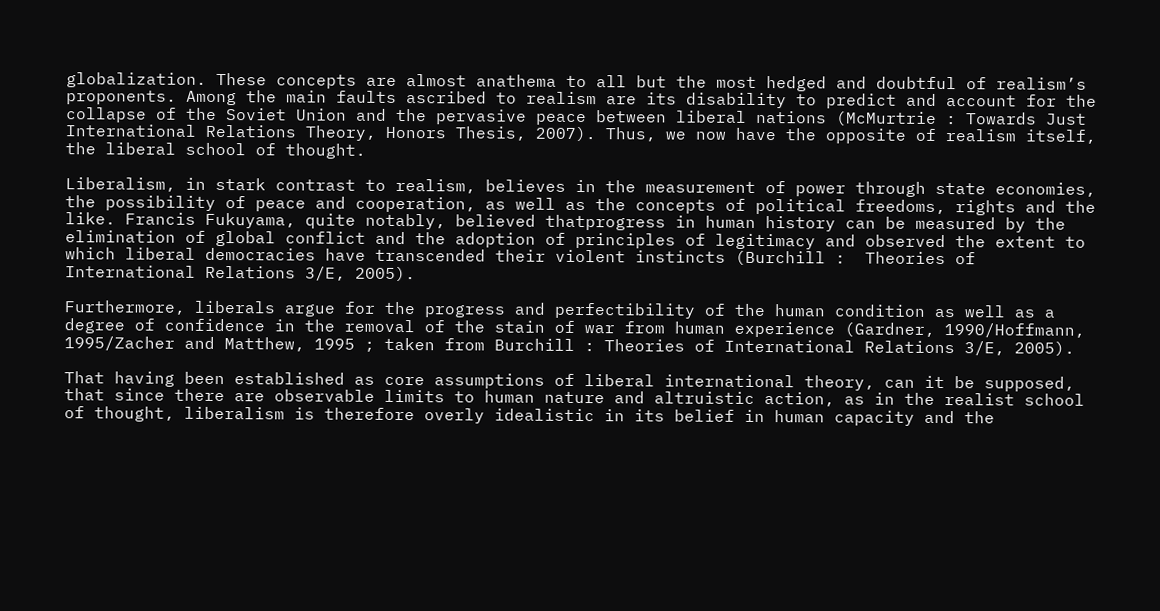globalization. These concepts are almost anathema to all but the most hedged and doubtful of realism’s proponents. Among the main faults ascribed to realism are its disability to predict and account for the collapse of the Soviet Union and the pervasive peace between liberal nations (McMurtrie : Towards Just International Relations Theory, Honors Thesis, 2007). Thus, we now have the opposite of realism itself, the liberal school of thought.

Liberalism, in stark contrast to realism, believes in the measurement of power through state economies, the possibility of peace and cooperation, as well as the concepts of political freedoms, rights and the like. Francis Fukuyama, quite notably, believed thatprogress in human history can be measured by the elimination of global conflict and the adoption of principles of legitimacy and observed the extent to which liberal democracies have transcended their violent instincts (Burchill :  Theories of International Relations 3/E, 2005).

Furthermore, liberals argue for the progress and perfectibility of the human condition as well as a degree of confidence in the removal of the stain of war from human experience (Gardner, 1990/Hoffmann, 1995/Zacher and Matthew, 1995 ; taken from Burchill : Theories of International Relations 3/E, 2005).

That having been established as core assumptions of liberal international theory, can it be supposed, that since there are observable limits to human nature and altruistic action, as in the realist school of thought, liberalism is therefore overly idealistic in its belief in human capacity and the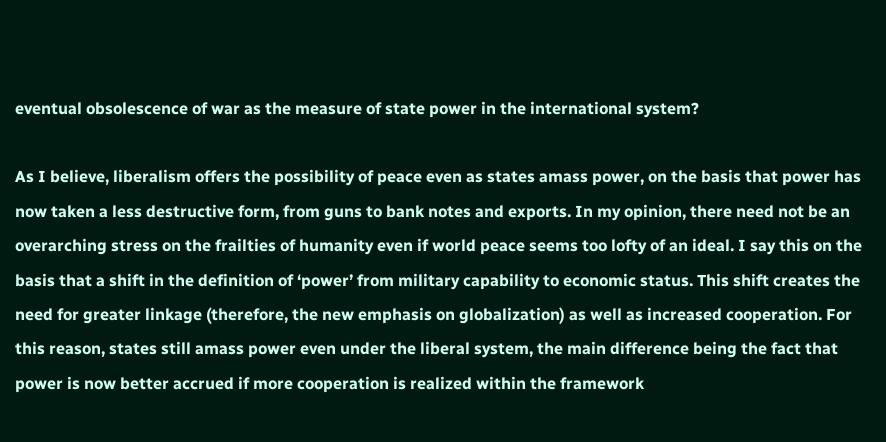eventual obsolescence of war as the measure of state power in the international system?

As I believe, liberalism offers the possibility of peace even as states amass power, on the basis that power has now taken a less destructive form, from guns to bank notes and exports. In my opinion, there need not be an overarching stress on the frailties of humanity even if world peace seems too lofty of an ideal. I say this on the basis that a shift in the definition of ‘power’ from military capability to economic status. This shift creates the need for greater linkage (therefore, the new emphasis on globalization) as well as increased cooperation. For this reason, states still amass power even under the liberal system, the main difference being the fact that power is now better accrued if more cooperation is realized within the framework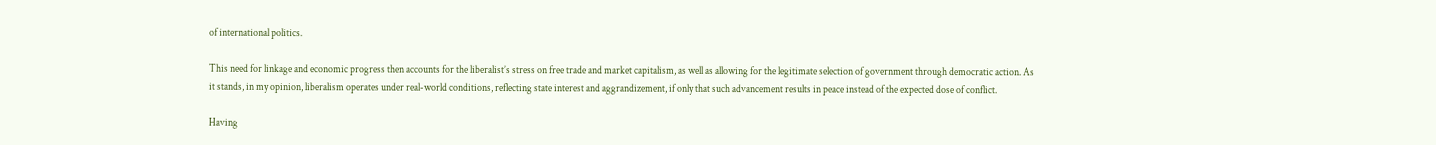of international politics.

This need for linkage and economic progress then accounts for the liberalist’s stress on free trade and market capitalism, as well as allowing for the legitimate selection of government through democratic action. As it stands, in my opinion, liberalism operates under real-world conditions, reflecting state interest and aggrandizement, if only that such advancement results in peace instead of the expected dose of conflict.

Having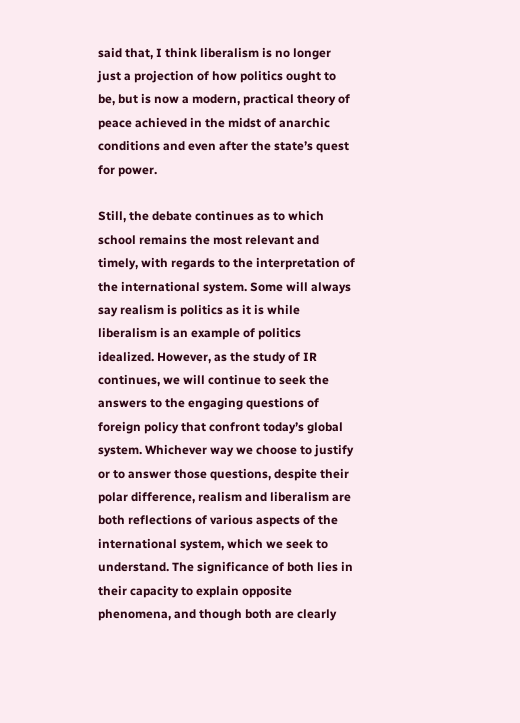said that, I think liberalism is no longer just a projection of how politics ought to be, but is now a modern, practical theory of peace achieved in the midst of anarchic conditions and even after the state’s quest for power.

Still, the debate continues as to which school remains the most relevant and timely, with regards to the interpretation of the international system. Some will always say realism is politics as it is while liberalism is an example of politics idealized. However, as the study of IR continues, we will continue to seek the answers to the engaging questions of foreign policy that confront today’s global system. Whichever way we choose to justify or to answer those questions, despite their polar difference, realism and liberalism are both reflections of various aspects of the international system, which we seek to understand. The significance of both lies in their capacity to explain opposite phenomena, and though both are clearly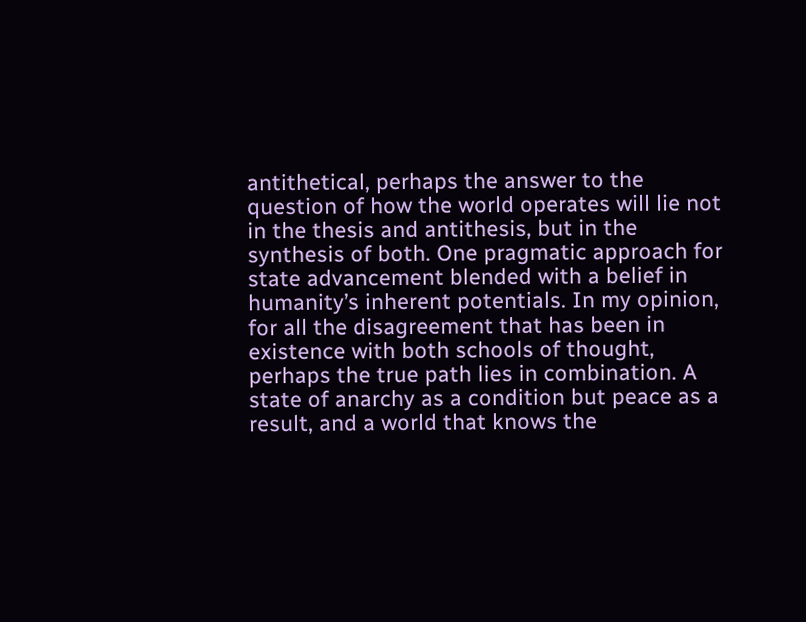antithetical, perhaps the answer to the question of how the world operates will lie not in the thesis and antithesis, but in the synthesis of both. One pragmatic approach for state advancement blended with a belief in humanity’s inherent potentials. In my opinion, for all the disagreement that has been in existence with both schools of thought, perhaps the true path lies in combination. A state of anarchy as a condition but peace as a result, and a world that knows the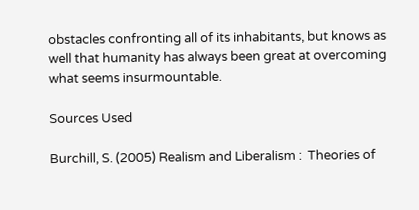obstacles confronting all of its inhabitants, but knows as well that humanity has always been great at overcoming what seems insurmountable.

Sources Used

Burchill, S. (2005) Realism and Liberalism :  Theories of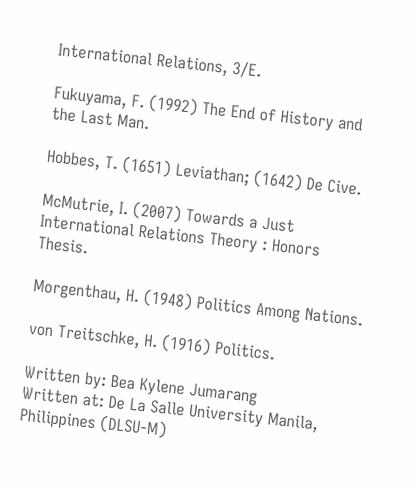International Relations, 3/E.

Fukuyama, F. (1992) The End of History and the Last Man.

Hobbes, T. (1651) Leviathan; (1642) De Cive.

McMutrie, I. (2007) Towards a Just International Relations Theory : Honors Thesis.

Morgenthau, H. (1948) Politics Among Nations.

von Treitschke, H. (1916) Politics.

Written by: Bea Kylene Jumarang
Written at: De La Salle University Manila, Philippines (DLSU-M)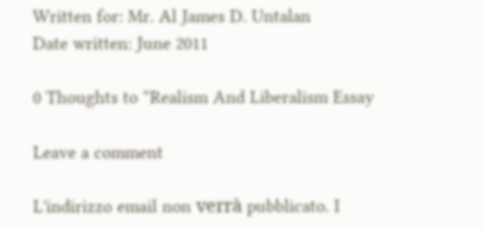Written for: Mr. Al James D. Untalan
Date written: June 2011

0 Thoughts to “Realism And Liberalism Essay

Leave a comment

L'indirizzo email non verrà pubblicato. I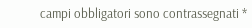campi obbligatori sono contrassegnati *